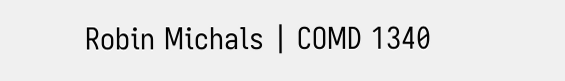Robin Michals | COMD 1340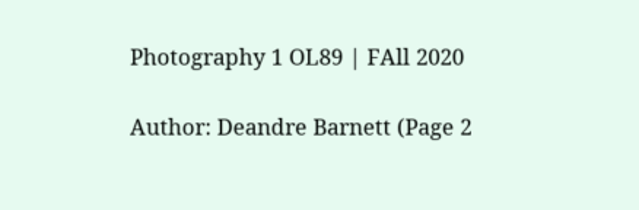Photography 1 OL89 | FAll 2020

Author: Deandre Barnett (Page 2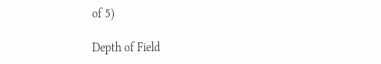of 5)

Depth of Field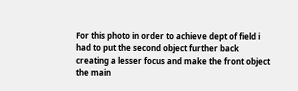For this photo in order to achieve dept of field i had to put the second object further back creating a lesser focus and make the front object the main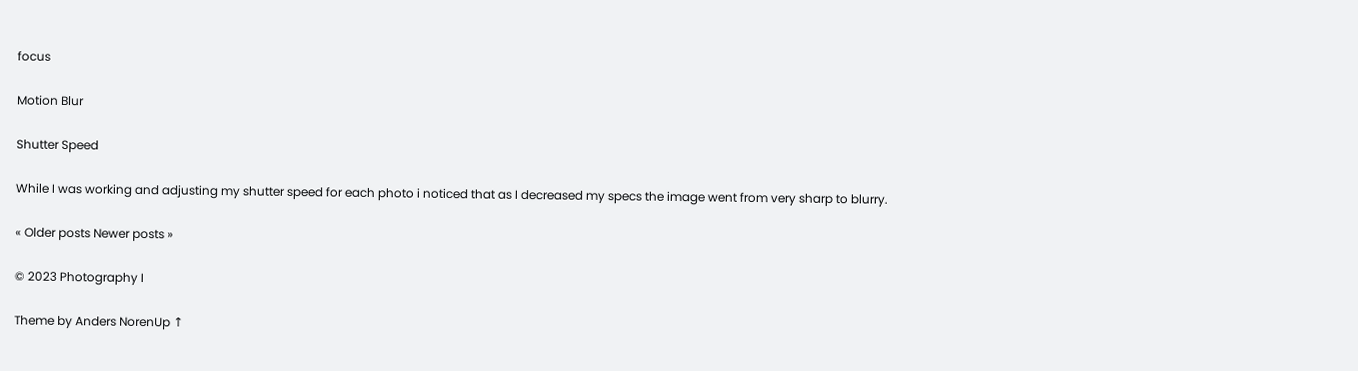focus

Motion Blur

Shutter Speed

While I was working and adjusting my shutter speed for each photo i noticed that as I decreased my specs the image went from very sharp to blurry.

« Older posts Newer posts »

© 2023 Photography I

Theme by Anders NorenUp ↑